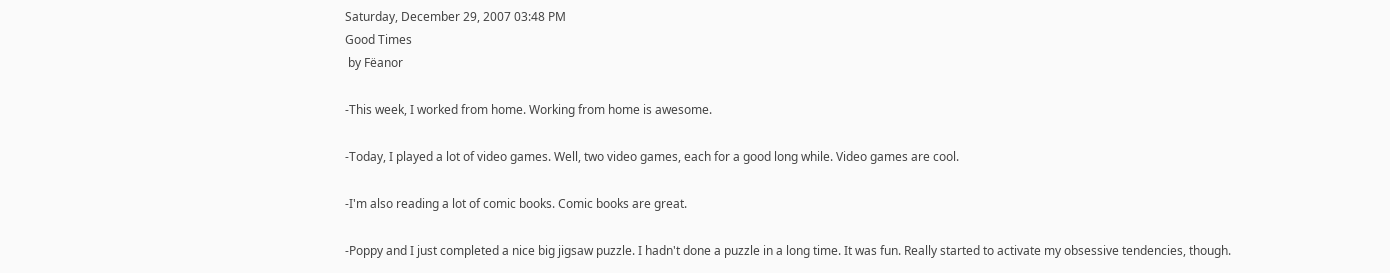Saturday, December 29, 2007 03:48 PM
Good Times
 by Fëanor

-This week, I worked from home. Working from home is awesome.

-Today, I played a lot of video games. Well, two video games, each for a good long while. Video games are cool.

-I'm also reading a lot of comic books. Comic books are great.

-Poppy and I just completed a nice big jigsaw puzzle. I hadn't done a puzzle in a long time. It was fun. Really started to activate my obsessive tendencies, though.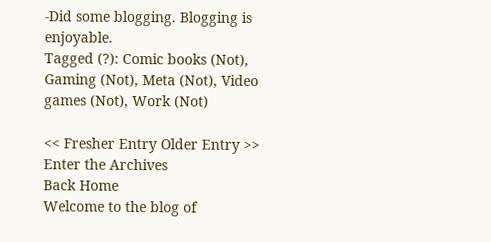-Did some blogging. Blogging is enjoyable.
Tagged (?): Comic books (Not), Gaming (Not), Meta (Not), Video games (Not), Work (Not)

<< Fresher Entry Older Entry >>
Enter the Archives
Back Home
Welcome to the blog of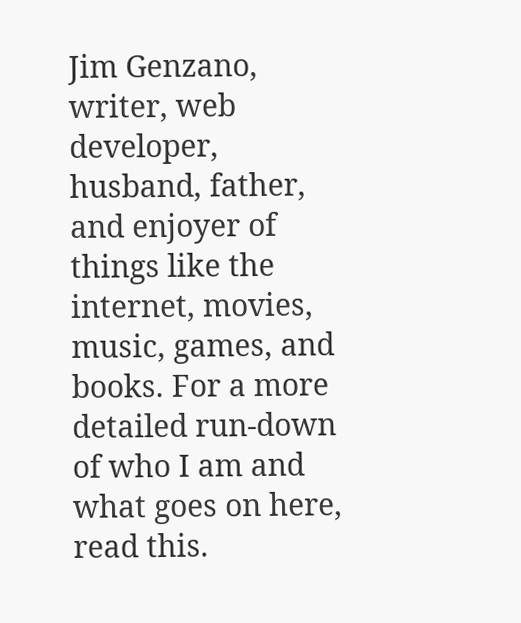Jim Genzano, writer, web developer, husband, father, and enjoyer of things like the internet, movies, music, games, and books. For a more detailed run-down of who I am and what goes on here, read this.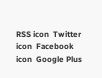RSS icon  Twitter icon  Facebook icon  Google Plus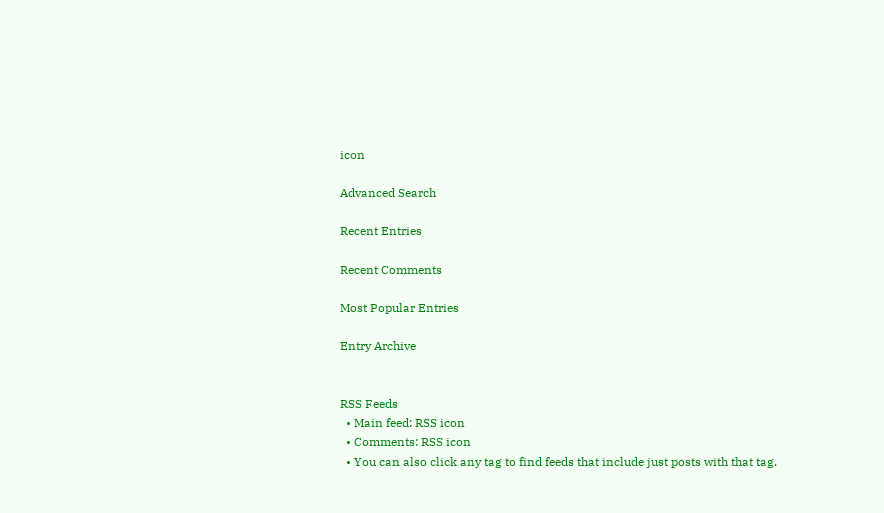icon

Advanced Search

Recent Entries

Recent Comments

Most Popular Entries

Entry Archive


RSS Feeds
  • Main feed: RSS icon
  • Comments: RSS icon
  • You can also click any tag to find feeds that include just posts with that tag.